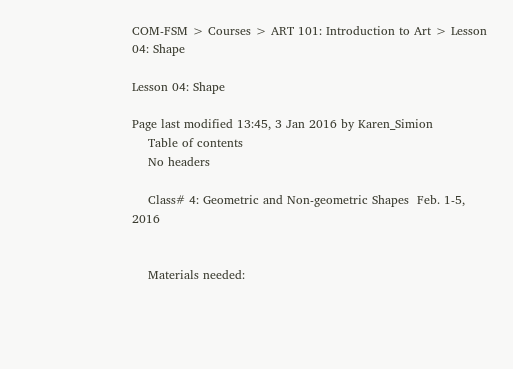COM-FSM > Courses > ART 101: Introduction to Art > Lesson 04: Shape

Lesson 04: Shape

Page last modified 13:45, 3 Jan 2016 by Karen_Simion
    Table of contents
    No headers

    Class# 4: Geometric and Non-geometric Shapes  Feb. 1-5, 2016


    Materials needed: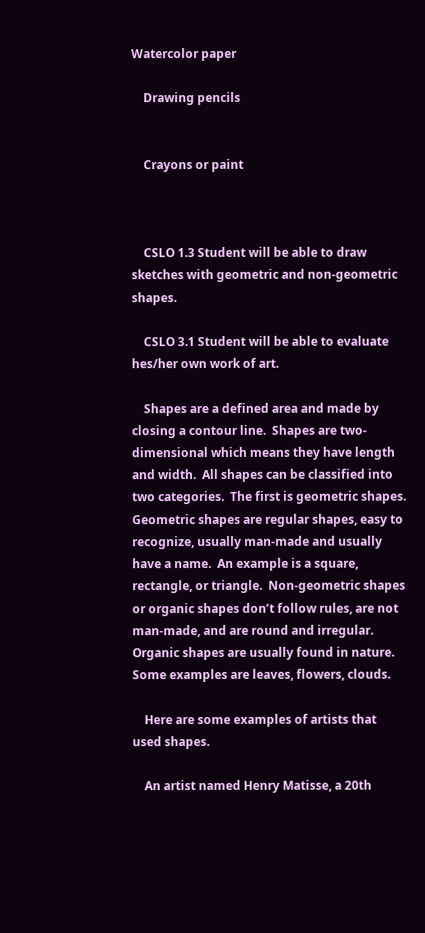Watercolor paper

    Drawing pencils


    Crayons or paint



    CSLO 1.3 Student will be able to draw sketches with geometric and non-geometric shapes.

    CSLO 3.1 Student will be able to evaluate hes/her own work of art.

    Shapes are a defined area and made by closing a contour line.  Shapes are two-dimensional which means they have length and width.  All shapes can be classified into two categories.  The first is geometric shapes. Geometric shapes are regular shapes, easy to recognize, usually man-made and usually have a name.  An example is a square, rectangle, or triangle.  Non-geometric shapes or organic shapes don’t follow rules, are not man-made, and are round and irregular.  Organic shapes are usually found in nature.  Some examples are leaves, flowers, clouds.

    Here are some examples of artists that used shapes.

    An artist named Henry Matisse, a 20th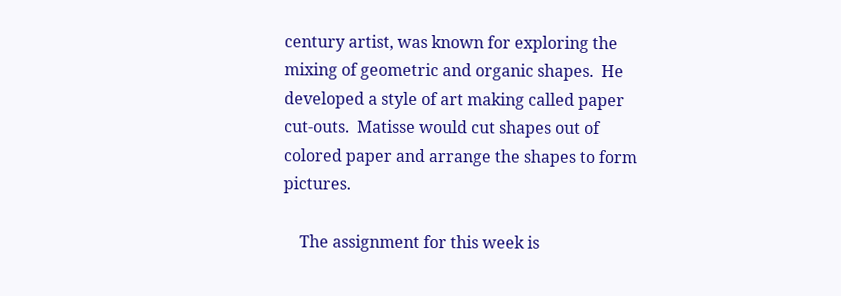century artist, was known for exploring the mixing of geometric and organic shapes.  He developed a style of art making called paper cut-outs.  Matisse would cut shapes out of colored paper and arrange the shapes to form pictures.

    The assignment for this week is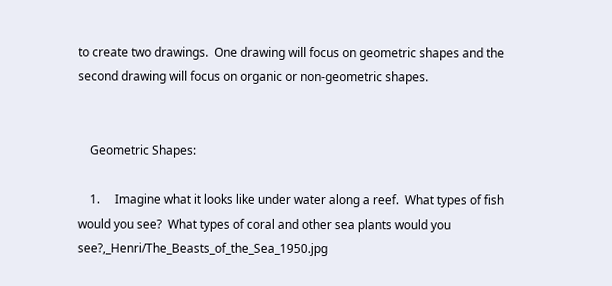to create two drawings.  One drawing will focus on geometric shapes and the second drawing will focus on organic or non-geometric shapes.


    Geometric Shapes:

    1.     Imagine what it looks like under water along a reef.  What types of fish would you see?  What types of coral and other sea plants would you see?,_Henri/The_Beasts_of_the_Sea_1950.jpg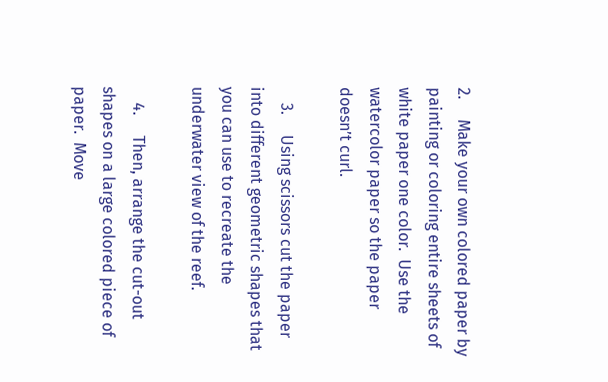2.     Make your own colored paper by painting or coloring entire sheets of white paper one color.  Use the watercolor paper so the paper doesn’t curl.

    3.     Using scissors cut the paper into different geometric shapes that you can use to recreate the underwater view of the reef.

    4.     Then, arrange the cut-out shapes on a large colored piece of paper.  Move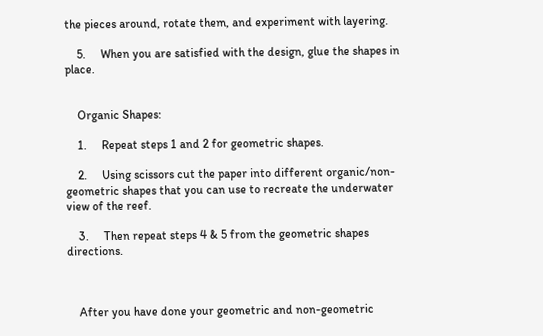the pieces around, rotate them, and experiment with layering.

    5.     When you are satisfied with the design, glue the shapes in place.


    Organic Shapes:

    1.     Repeat steps 1 and 2 for geometric shapes.

    2.     Using scissors cut the paper into different organic/non-geometric shapes that you can use to recreate the underwater view of the reef.

    3.     Then repeat steps 4 & 5 from the geometric shapes directions.



    After you have done your geometric and non-geometric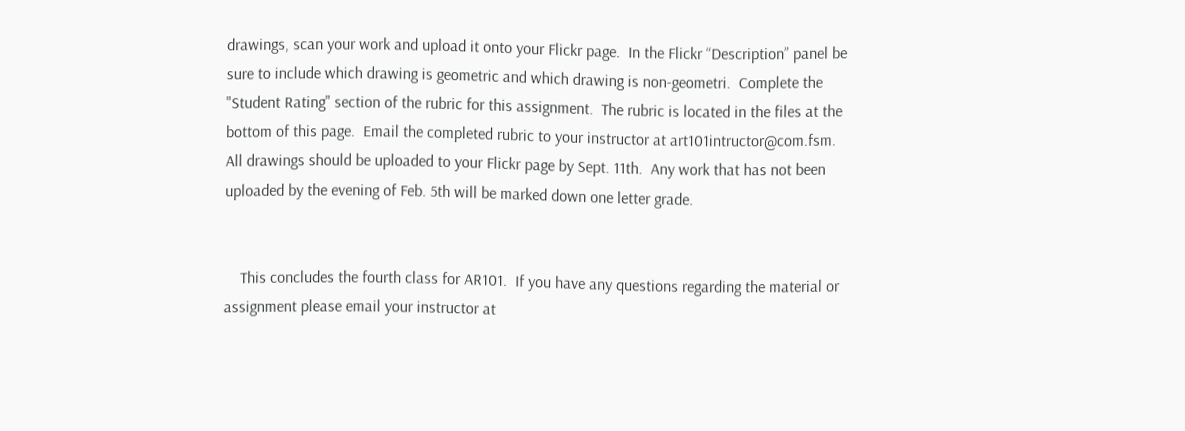drawings, scan your work and upload it onto your Flickr page.  In the Flickr “Description” panel be sure to include which drawing is geometric and which drawing is non-geometri.  Complete the "Student Rating" section of the rubric for this assignment.  The rubric is located in the files at the bottom of this page.  Email the completed rubric to your instructor at art101intructor@com.fsm.  All drawings should be uploaded to your Flickr page by Sept. 11th.  Any work that has not been uploaded by the evening of Feb. 5th will be marked down one letter grade.


    This concludes the fourth class for AR101.  If you have any questions regarding the material or assignment please email your instructor at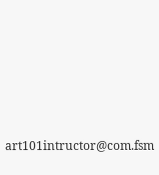art101intructor@com.fsm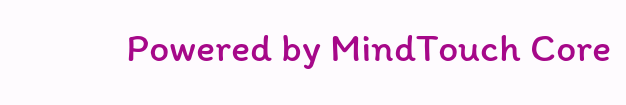Powered by MindTouch Core